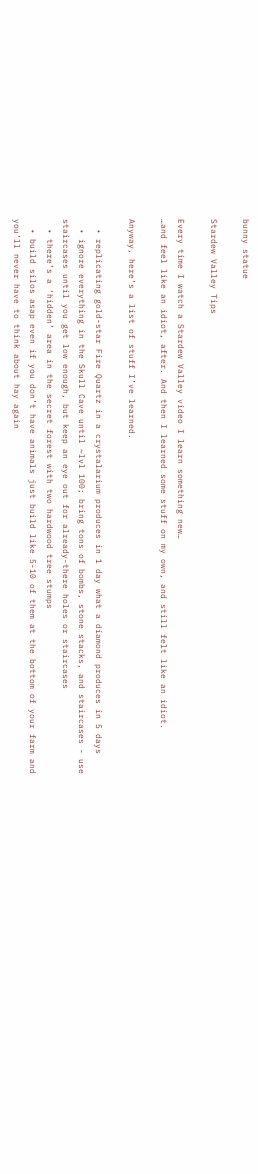bunny statue

Stardew Valley Tips

Every time I watch a Stardew Valley video I learn something new…
…and feel like an idiot, after. And then I learned some stuff on my own, and still felt like an idiot.

Anyway, here’s a list of stuff I’ve learned.

  • replicating gold-star Fire Quartz in a crystalarium produces in 1 day what a diamond produces in 5 days
  • ignore everything in the Skull Cave until ~lvl 100; bring tons of bombs, stone stacks, and staircases - use staircases until you get low enough, but keep an eye out for already-there holes or staircases
  • there’s a ‘hidden’ area in the secret forest with two hardwood tree stumps
  • build silos asap even if you don’t have animals just build like 5-10 of them at the bottom of your farm and you’ll never have to think about hay again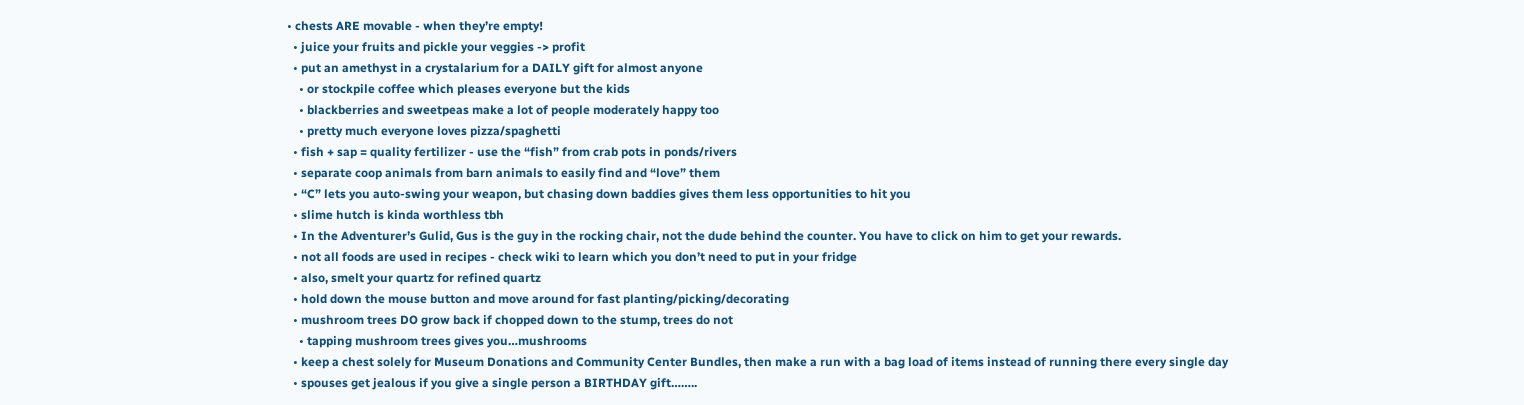• chests ARE movable - when they’re empty!
  • juice your fruits and pickle your veggies -> profit
  • put an amethyst in a crystalarium for a DAILY gift for almost anyone
    • or stockpile coffee which pleases everyone but the kids
    • blackberries and sweetpeas make a lot of people moderately happy too
    • pretty much everyone loves pizza/spaghetti
  • fish + sap = quality fertilizer - use the “fish” from crab pots in ponds/rivers
  • separate coop animals from barn animals to easily find and “love” them
  • “C” lets you auto-swing your weapon, but chasing down baddies gives them less opportunities to hit you
  • slime hutch is kinda worthless tbh
  • In the Adventurer’s Gulid, Gus is the guy in the rocking chair, not the dude behind the counter. You have to click on him to get your rewards.
  • not all foods are used in recipes - check wiki to learn which you don’t need to put in your fridge
  • also, smelt your quartz for refined quartz
  • hold down the mouse button and move around for fast planting/picking/decorating
  • mushroom trees DO grow back if chopped down to the stump, trees do not
    • tapping mushroom trees gives you…mushrooms
  • keep a chest solely for Museum Donations and Community Center Bundles, then make a run with a bag load of items instead of running there every single day
  • spouses get jealous if you give a single person a BIRTHDAY gift……..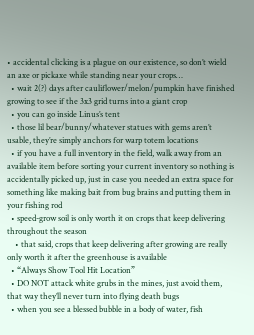• accidental clicking is a plague on our existence, so don’t wield an axe or pickaxe while standing near your crops…
  • wait 2(?) days after cauliflower/melon/pumpkin have finished growing to see if the 3x3 grid turns into a giant crop
  • you can go inside Linus’s tent
  • those lil bear/bunny/whatever statues with gems aren’t usable, they’re simply anchors for warp totem locations
  • if you have a full inventory in the field, walk away from an available item before sorting your current inventory so nothing is accidentally picked up, just in case you needed an extra space for something like making bait from bug brains and putting them in your fishing rod
  • speed-grow soil is only worth it on crops that keep delivering throughout the season
    • that said, crops that keep delivering after growing are really only worth it after the greenhouse is available
  • “Always Show Tool Hit Location”
  • DO NOT attack white grubs in the mines, just avoid them, that way they’ll never turn into flying death bugs
  • when you see a blessed bubble in a body of water, fish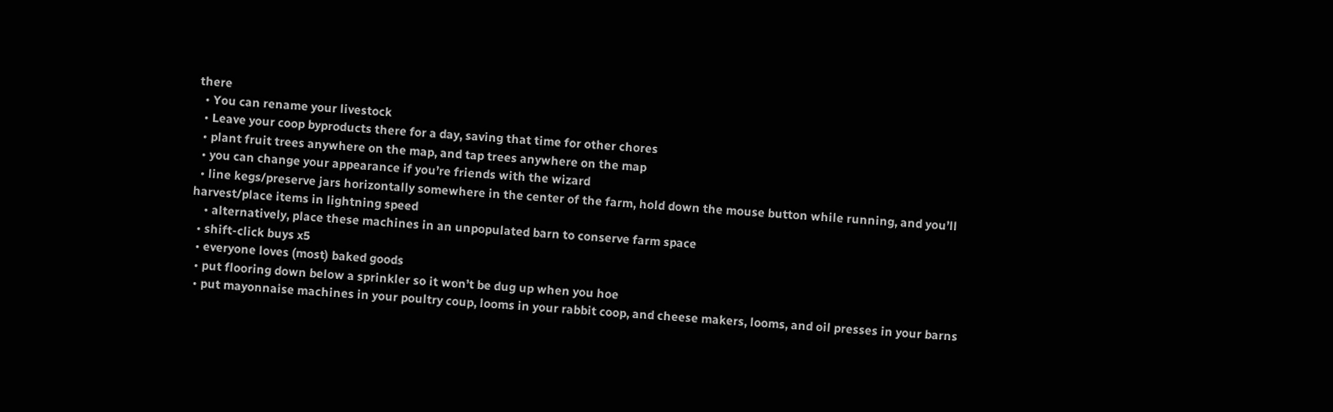there
  • You can rename your livestock
  • Leave your coop byproducts there for a day, saving that time for other chores
  • plant fruit trees anywhere on the map, and tap trees anywhere on the map
  • you can change your appearance if you’re friends with the wizard
  • line kegs/preserve jars horizontally somewhere in the center of the farm, hold down the mouse button while running, and you’ll harvest/place items in lightning speed
    • alternatively, place these machines in an unpopulated barn to conserve farm space
  • shift-click buys x5
  • everyone loves (most) baked goods
  • put flooring down below a sprinkler so it won’t be dug up when you hoe
  • put mayonnaise machines in your poultry coup, looms in your rabbit coop, and cheese makers, looms, and oil presses in your barns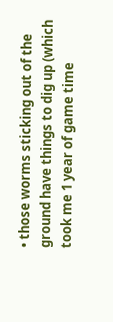• those worms sticking out of the ground have things to dig up (which took me 1 year of game time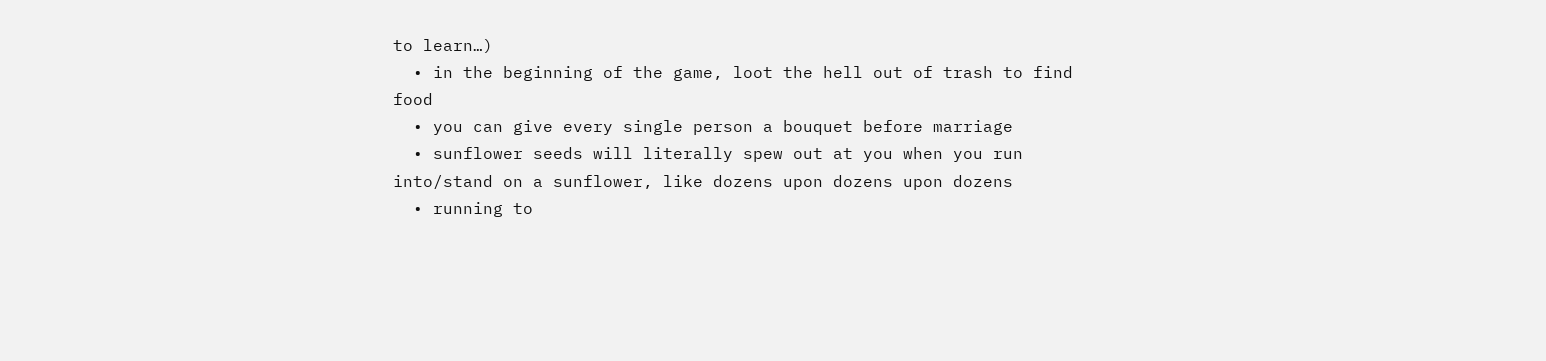to learn…)
  • in the beginning of the game, loot the hell out of trash to find food
  • you can give every single person a bouquet before marriage
  • sunflower seeds will literally spew out at you when you run into/stand on a sunflower, like dozens upon dozens upon dozens
  • running to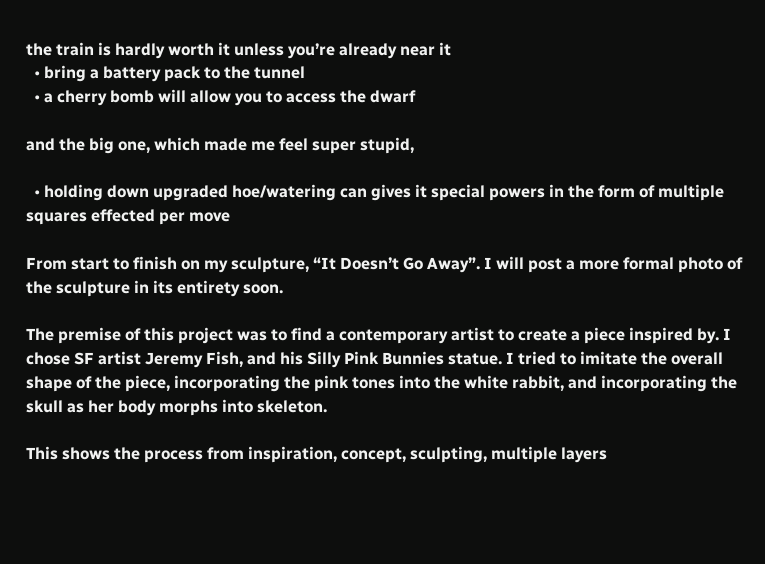the train is hardly worth it unless you’re already near it
  • bring a battery pack to the tunnel
  • a cherry bomb will allow you to access the dwarf

and the big one, which made me feel super stupid,

  • holding down upgraded hoe/watering can gives it special powers in the form of multiple squares effected per move

From start to finish on my sculpture, “It Doesn’t Go Away”. I will post a more formal photo of the sculpture in its entirety soon.

The premise of this project was to find a contemporary artist to create a piece inspired by. I chose SF artist Jeremy Fish, and his Silly Pink Bunnies statue. I tried to imitate the overall shape of the piece, incorporating the pink tones into the white rabbit, and incorporating the skull as her body morphs into skeleton.

This shows the process from inspiration, concept, sculpting, multiple layers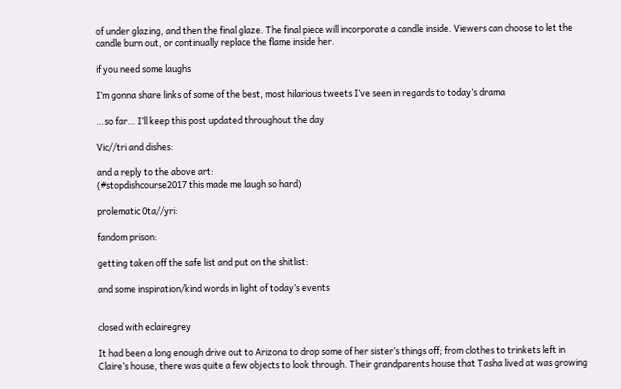of under glazing, and then the final glaze. The final piece will incorporate a candle inside. Viewers can choose to let the candle burn out, or continually replace the flame inside her.

if you need some laughs

I’m gonna share links of some of the best, most hilarious tweets I’ve seen in regards to today’s drama

…so far… I’ll keep this post updated throughout the day

Vic//tri and dishes:

and a reply to the above art:
(#stopdishcourse2017 this made me laugh so hard)

prolematic 0ta//yri:

fandom prison:

getting taken off the safe list and put on the shitlist:

and some inspiration/kind words in light of today’s events


closed with eclairegrey

It had been a long enough drive out to Arizona to drop some of her sister’s things off; from clothes to trinkets left in Claire’s house, there was quite a few objects to look through. Their grandparents house that Tasha lived at was growing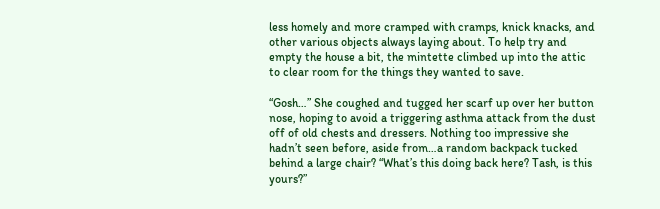less homely and more cramped with cramps, knick knacks, and other various objects always laying about. To help try and empty the house a bit, the mintette climbed up into the attic to clear room for the things they wanted to save.

“Gosh…” She coughed and tugged her scarf up over her button nose, hoping to avoid a triggering asthma attack from the dust off of old chests and dressers. Nothing too impressive she hadn’t seen before, aside from…a random backpack tucked behind a large chair? “What’s this doing back here? Tash, is this yours?”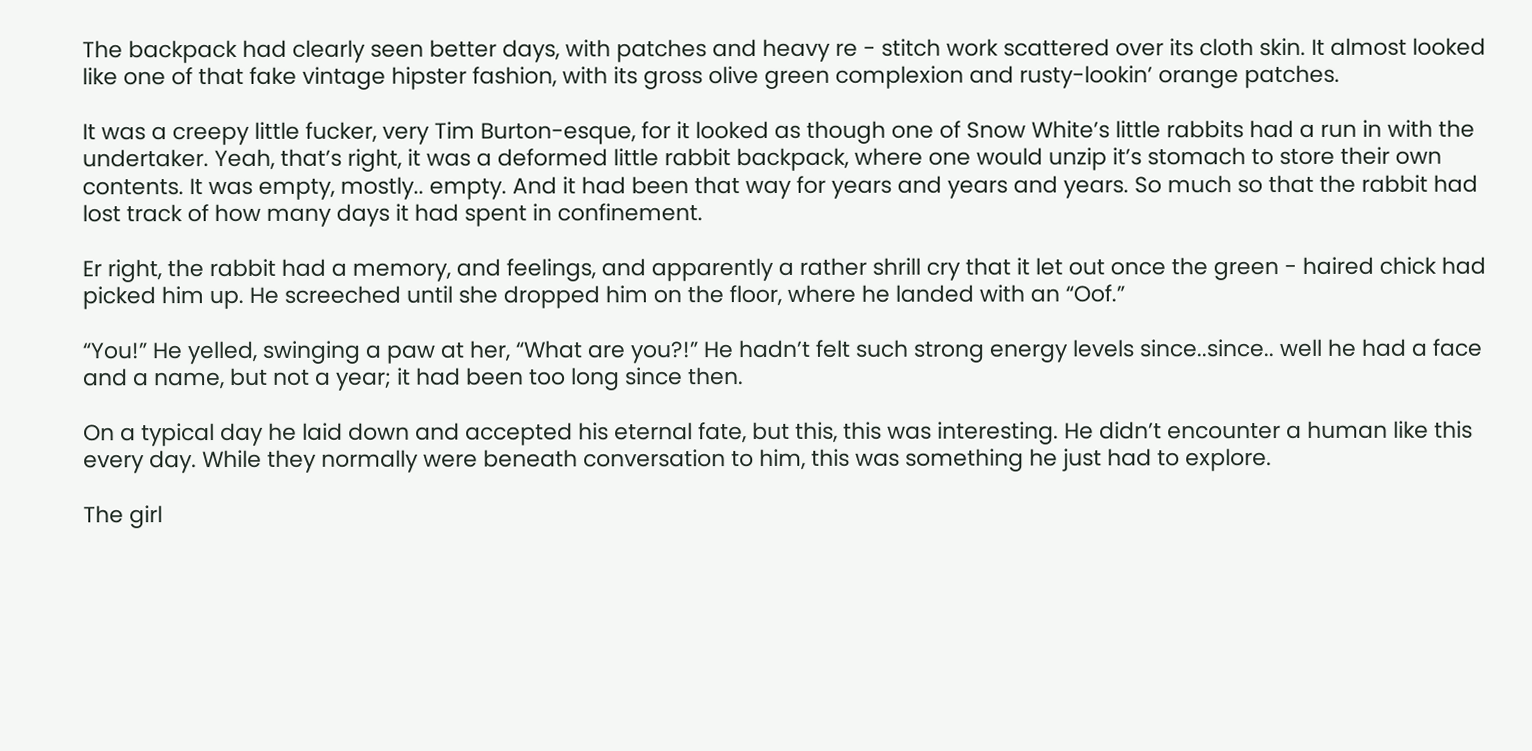The backpack had clearly seen better days, with patches and heavy re - stitch work scattered over its cloth skin. It almost looked like one of that fake vintage hipster fashion, with its gross olive green complexion and rusty-lookin’ orange patches.

It was a creepy little fucker, very Tim Burton-esque, for it looked as though one of Snow White’s little rabbits had a run in with the undertaker. Yeah, that’s right, it was a deformed little rabbit backpack, where one would unzip it’s stomach to store their own contents. It was empty, mostly.. empty. And it had been that way for years and years and years. So much so that the rabbit had lost track of how many days it had spent in confinement.

Er right, the rabbit had a memory, and feelings, and apparently a rather shrill cry that it let out once the green - haired chick had picked him up. He screeched until she dropped him on the floor, where he landed with an “Oof.”

“You!” He yelled, swinging a paw at her, “What are you?!” He hadn’t felt such strong energy levels since..since.. well he had a face and a name, but not a year; it had been too long since then.

On a typical day he laid down and accepted his eternal fate, but this, this was interesting. He didn’t encounter a human like this every day. While they normally were beneath conversation to him, this was something he just had to explore.

The girl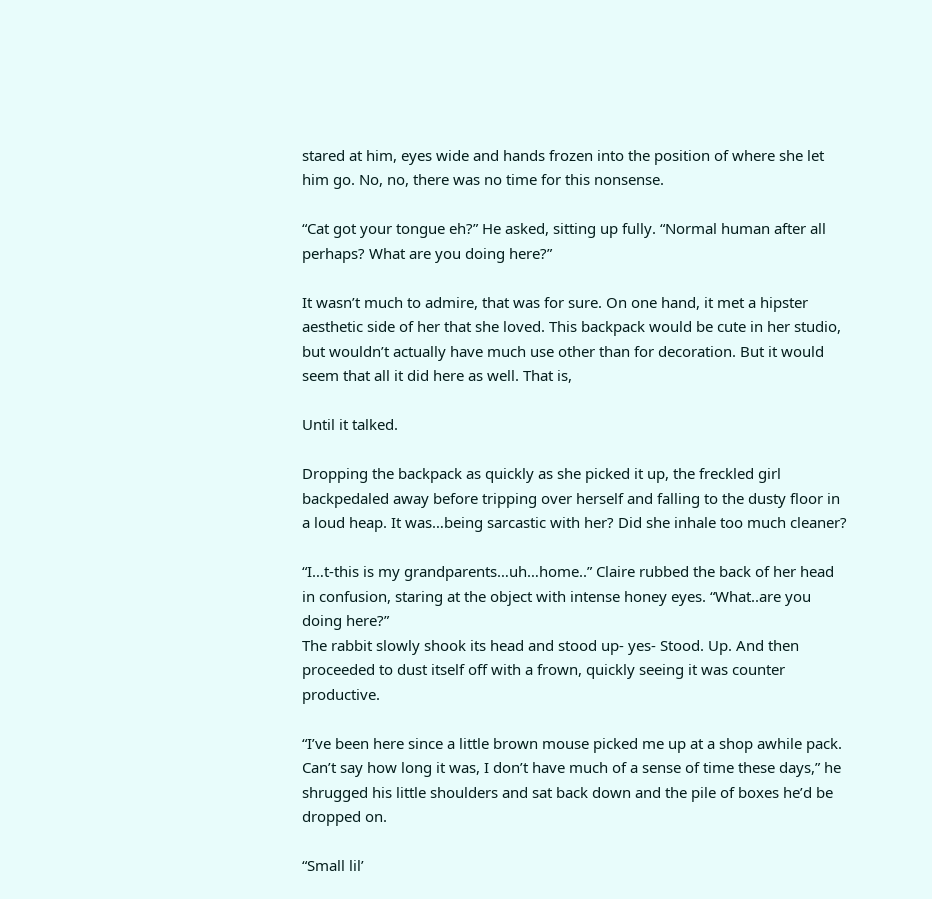stared at him, eyes wide and hands frozen into the position of where she let him go. No, no, there was no time for this nonsense.

“Cat got your tongue eh?” He asked, sitting up fully. “Normal human after all perhaps? What are you doing here?”

It wasn’t much to admire, that was for sure. On one hand, it met a hipster aesthetic side of her that she loved. This backpack would be cute in her studio, but wouldn’t actually have much use other than for decoration. But it would seem that all it did here as well. That is,

Until it talked.

Dropping the backpack as quickly as she picked it up, the freckled girl backpedaled away before tripping over herself and falling to the dusty floor in a loud heap. It was…being sarcastic with her? Did she inhale too much cleaner?

“I…t-this is my grandparents…uh…home..” Claire rubbed the back of her head in confusion, staring at the object with intense honey eyes. “What..are you doing here?”
The rabbit slowly shook its head and stood up- yes- Stood. Up. And then proceeded to dust itself off with a frown, quickly seeing it was counter productive.

“I’ve been here since a little brown mouse picked me up at a shop awhile pack. Can’t say how long it was, I don’t have much of a sense of time these days,” he shrugged his little shoulders and sat back down and the pile of boxes he’d be dropped on.

“Small lil’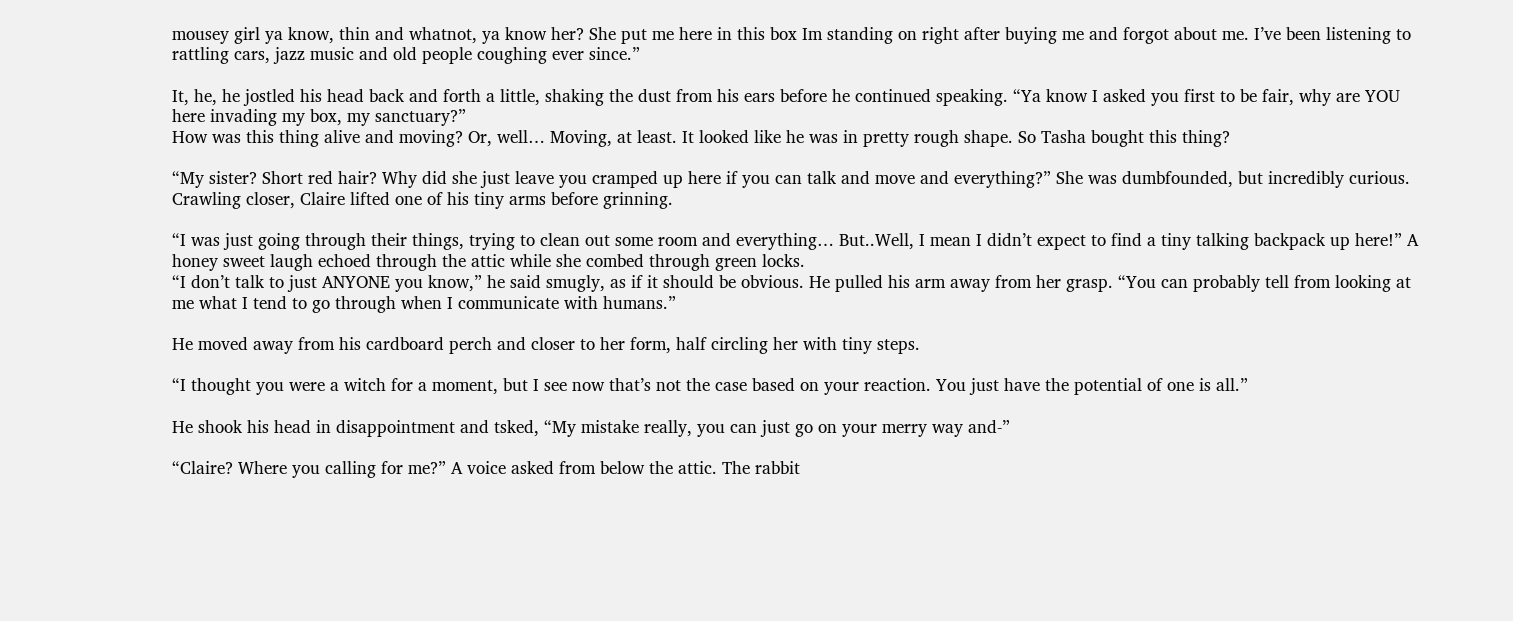mousey girl ya know, thin and whatnot, ya know her? She put me here in this box Im standing on right after buying me and forgot about me. I’ve been listening to rattling cars, jazz music and old people coughing ever since.”

It, he, he jostled his head back and forth a little, shaking the dust from his ears before he continued speaking. “Ya know I asked you first to be fair, why are YOU here invading my box, my sanctuary?”
How was this thing alive and moving? Or, well… Moving, at least. It looked like he was in pretty rough shape. So Tasha bought this thing?

“My sister? Short red hair? Why did she just leave you cramped up here if you can talk and move and everything?” She was dumbfounded, but incredibly curious. Crawling closer, Claire lifted one of his tiny arms before grinning.

“I was just going through their things, trying to clean out some room and everything… But..Well, I mean I didn’t expect to find a tiny talking backpack up here!” A honey sweet laugh echoed through the attic while she combed through green locks.
“I don’t talk to just ANYONE you know,” he said smugly, as if it should be obvious. He pulled his arm away from her grasp. “You can probably tell from looking at me what I tend to go through when I communicate with humans.”

He moved away from his cardboard perch and closer to her form, half circling her with tiny steps.

“I thought you were a witch for a moment, but I see now that’s not the case based on your reaction. You just have the potential of one is all.”

He shook his head in disappointment and tsked, “My mistake really, you can just go on your merry way and-”

“Claire? Where you calling for me?” A voice asked from below the attic. The rabbit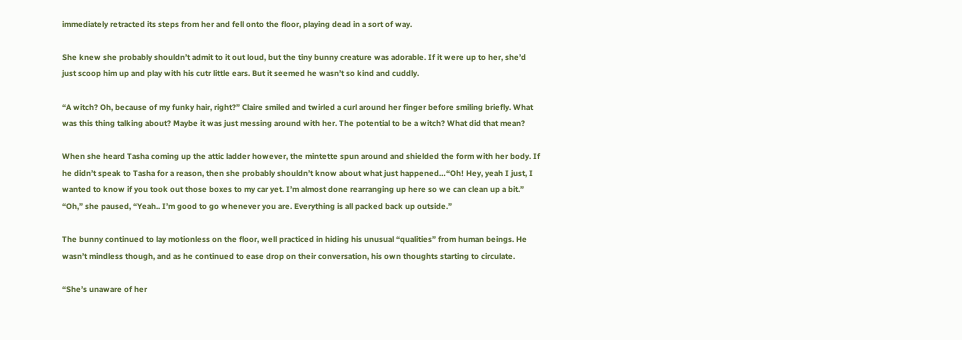immediately retracted its steps from her and fell onto the floor, playing dead in a sort of way.

She knew she probably shouldn’t admit to it out loud, but the tiny bunny creature was adorable. If it were up to her, she’d just scoop him up and play with his cutr little ears. But it seemed he wasn’t so kind and cuddly.

“A witch? Oh, because of my funky hair, right?” Claire smiled and twirled a curl around her finger before smiling briefly. What was this thing talking about? Maybe it was just messing around with her. The potential to be a witch? What did that mean?

When she heard Tasha coming up the attic ladder however, the mintette spun around and shielded the form with her body. If he didn’t speak to Tasha for a reason, then she probably shouldn’t know about what just happened…“Oh! Hey, yeah I just, I wanted to know if you took out those boxes to my car yet. I’m almost done rearranging up here so we can clean up a bit.”
“Oh,” she paused, “Yeah.. I’m good to go whenever you are. Everything is all packed back up outside.”

The bunny continued to lay motionless on the floor, well practiced in hiding his unusual “qualities” from human beings. He wasn’t mindless though, and as he continued to ease drop on their conversation, his own thoughts starting to circulate.

“She’s unaware of her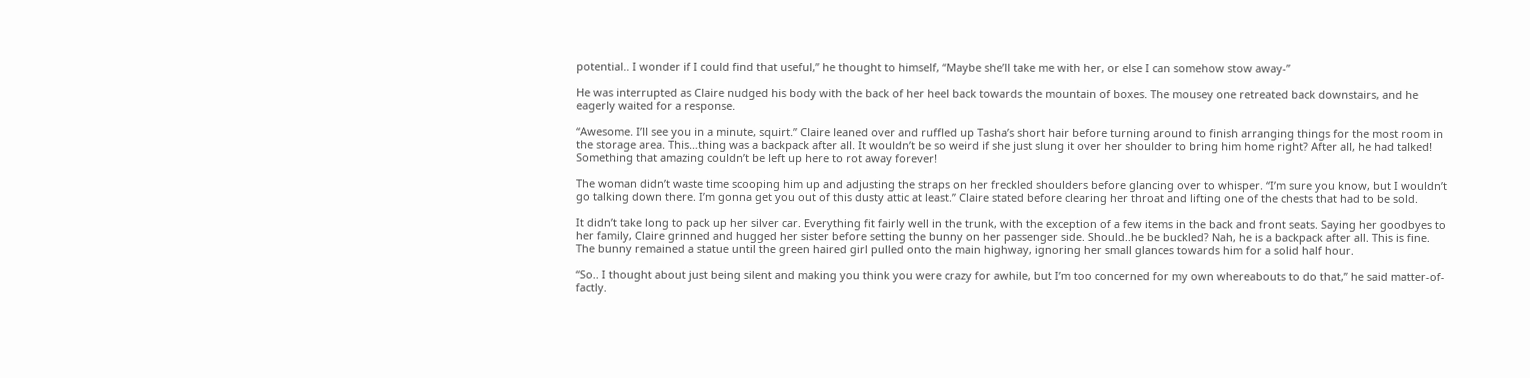potential.. I wonder if I could find that useful,” he thought to himself, “Maybe she’ll take me with her, or else I can somehow stow away-”

He was interrupted as Claire nudged his body with the back of her heel back towards the mountain of boxes. The mousey one retreated back downstairs, and he eagerly waited for a response.

“Awesome. I’ll see you in a minute, squirt.” Claire leaned over and ruffled up Tasha’s short hair before turning around to finish arranging things for the most room in the storage area. This…thing was a backpack after all. It wouldn’t be so weird if she just slung it over her shoulder to bring him home right? After all, he had talked! Something that amazing couldn’t be left up here to rot away forever!

The woman didn’t waste time scooping him up and adjusting the straps on her freckled shoulders before glancing over to whisper. “I’m sure you know, but I wouldn’t go talking down there. I’m gonna get you out of this dusty attic at least.” Claire stated before clearing her throat and lifting one of the chests that had to be sold.

It didn’t take long to pack up her silver car. Everything fit fairly well in the trunk, with the exception of a few items in the back and front seats. Saying her goodbyes to her family, Claire grinned and hugged her sister before setting the bunny on her passenger side. Should..he be buckled? Nah, he is a backpack after all. This is fine.
The bunny remained a statue until the green haired girl pulled onto the main highway, ignoring her small glances towards him for a solid half hour.

“So.. I thought about just being silent and making you think you were crazy for awhile, but I’m too concerned for my own whereabouts to do that,” he said matter-of- factly.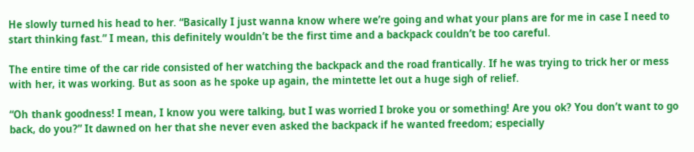He slowly turned his head to her. “Basically I just wanna know where we’re going and what your plans are for me in case I need to start thinking fast.” I mean, this definitely wouldn’t be the first time and a backpack couldn’t be too careful.

The entire time of the car ride consisted of her watching the backpack and the road frantically. If he was trying to trick her or mess with her, it was working. But as soon as he spoke up again, the mintette let out a huge sigh of relief.

“Oh thank goodness! I mean, I know you were talking, but I was worried I broke you or something! Are you ok? You don’t want to go back, do you?” It dawned on her that she never even asked the backpack if he wanted freedom; especially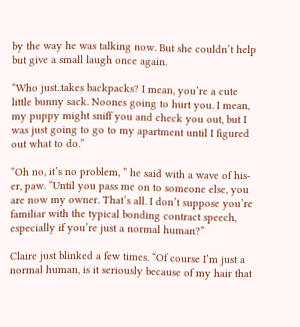by the way he was talking now. But she couldn’t help but give a small laugh once again.

“Who just..takes backpacks? I mean, you’re a cute little bunny sack. Noones going to hurt you. I mean, my puppy might sniff you and check you out, but I was just going to go to my apartment until I figured out what to do.”

“Oh no, it’s no problem, ” he said with a wave of his- er, paw. “Until you pass me on to someone else, you are now my owner. That’s all. I don’t suppose you’re familiar with the typical bonding contract speech, especially if you’re just a normal human?”

Claire just blinked a few times. “Of course I’m just a normal human, is it seriously because of my hair that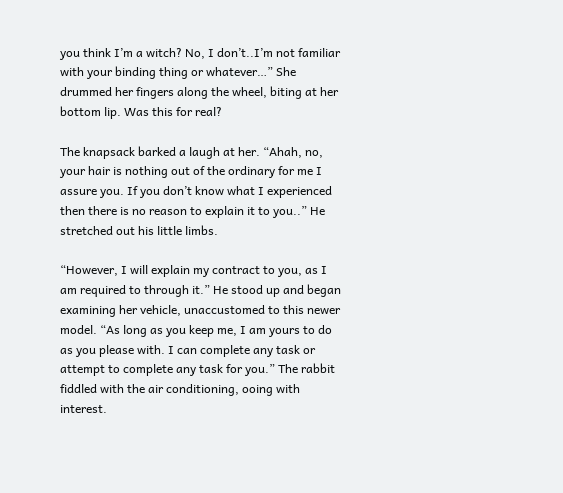you think I’m a witch? No, I don’t..I’m not familiar with your binding thing or whatever…” She drummed her fingers along the wheel, biting at her bottom lip. Was this for real?

The knapsack barked a laugh at her. “Ahah, no, your hair is nothing out of the ordinary for me I assure you. If you don’t know what I experienced then there is no reason to explain it to you..” He stretched out his little limbs.

“However, I will explain my contract to you, as I am required to through it.” He stood up and began examining her vehicle, unaccustomed to this newer model. “As long as you keep me, I am yours to do as you please with. I can complete any task or attempt to complete any task for you.” The rabbit fiddled with the air conditioning, ooing with interest.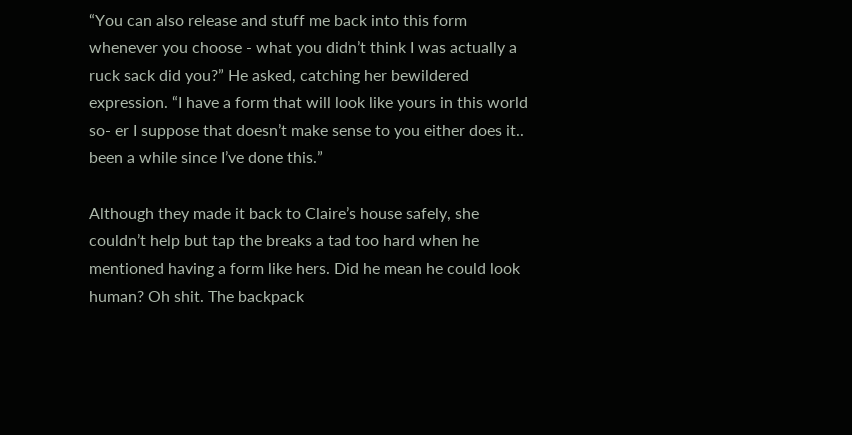“You can also release and stuff me back into this form whenever you choose - what you didn’t think I was actually a ruck sack did you?” He asked, catching her bewildered expression. “I have a form that will look like yours in this world so- er I suppose that doesn’t make sense to you either does it.. been a while since I’ve done this.”

Although they made it back to Claire’s house safely, she couldn’t help but tap the breaks a tad too hard when he mentioned having a form like hers. Did he mean he could look human? Oh shit. The backpack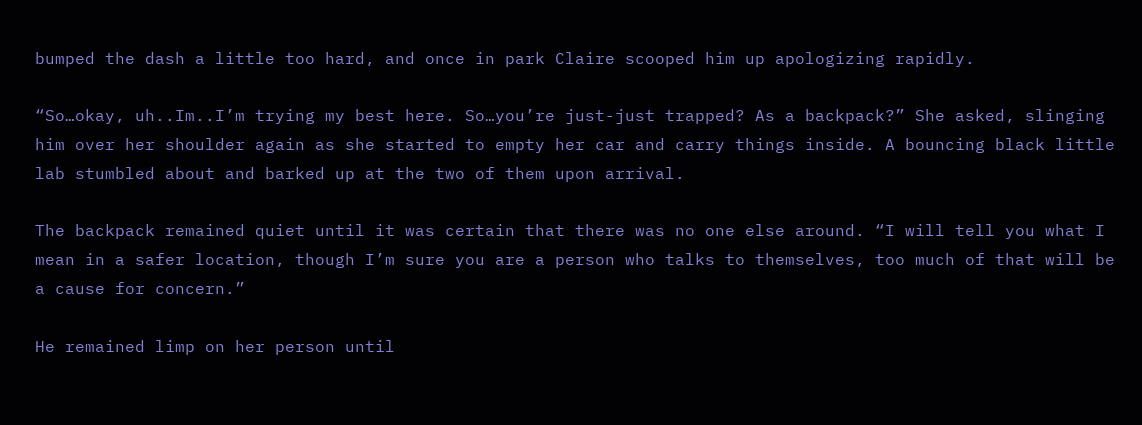bumped the dash a little too hard, and once in park Claire scooped him up apologizing rapidly.

“So…okay, uh..Im..I’m trying my best here. So…you’re just-just trapped? As a backpack?” She asked, slinging him over her shoulder again as she started to empty her car and carry things inside. A bouncing black little lab stumbled about and barked up at the two of them upon arrival.

The backpack remained quiet until it was certain that there was no one else around. “I will tell you what I mean in a safer location, though I’m sure you are a person who talks to themselves, too much of that will be a cause for concern.”

He remained limp on her person until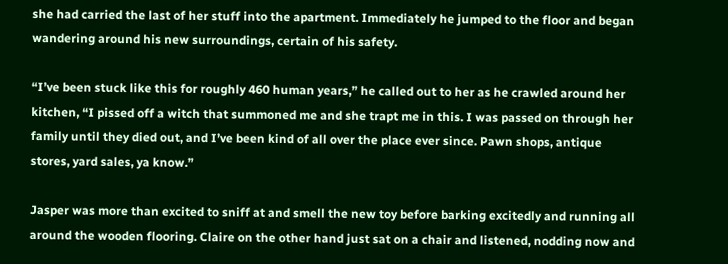she had carried the last of her stuff into the apartment. Immediately he jumped to the floor and began wandering around his new surroundings, certain of his safety.

“I’ve been stuck like this for roughly 460 human years,” he called out to her as he crawled around her kitchen, “I pissed off a witch that summoned me and she trapt me in this. I was passed on through her family until they died out, and I’ve been kind of all over the place ever since. Pawn shops, antique stores, yard sales, ya know.”

Jasper was more than excited to sniff at and smell the new toy before barking excitedly and running all around the wooden flooring. Claire on the other hand just sat on a chair and listened, nodding now and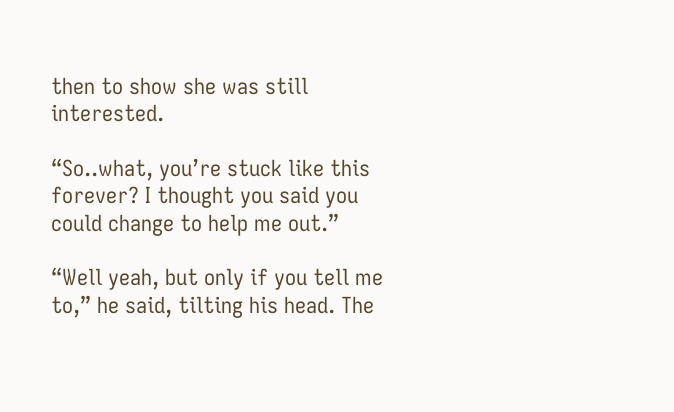then to show she was still interested.

“So..what, you’re stuck like this forever? I thought you said you could change to help me out.”

“Well yeah, but only if you tell me to,” he said, tilting his head. The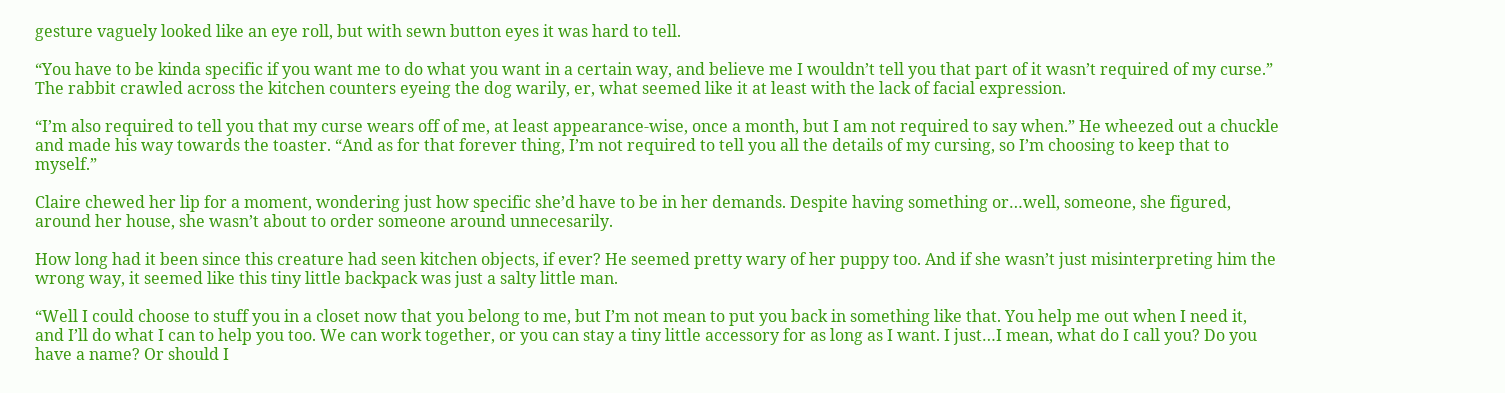gesture vaguely looked like an eye roll, but with sewn button eyes it was hard to tell.

“You have to be kinda specific if you want me to do what you want in a certain way, and believe me I wouldn’t tell you that part of it wasn’t required of my curse.” The rabbit crawled across the kitchen counters eyeing the dog warily, er, what seemed like it at least with the lack of facial expression.

“I’m also required to tell you that my curse wears off of me, at least appearance-wise, once a month, but I am not required to say when.” He wheezed out a chuckle and made his way towards the toaster. “And as for that forever thing, I’m not required to tell you all the details of my cursing, so I’m choosing to keep that to myself.”

Claire chewed her lip for a moment, wondering just how specific she’d have to be in her demands. Despite having something or…well, someone, she figured, around her house, she wasn’t about to order someone around unnecesarily.

How long had it been since this creature had seen kitchen objects, if ever? He seemed pretty wary of her puppy too. And if she wasn’t just misinterpreting him the wrong way, it seemed like this tiny little backpack was just a salty little man.

“Well I could choose to stuff you in a closet now that you belong to me, but I’m not mean to put you back in something like that. You help me out when I need it, and I’ll do what I can to help you too. We can work together, or you can stay a tiny little accessory for as long as I want. I just…I mean, what do I call you? Do you have a name? Or should I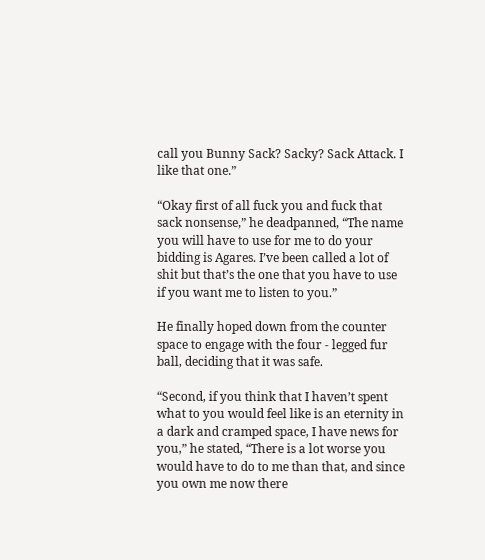call you Bunny Sack? Sacky? Sack Attack. I like that one.”

“Okay first of all fuck you and fuck that sack nonsense,” he deadpanned, “The name you will have to use for me to do your bidding is Agares. I’ve been called a lot of shit but that’s the one that you have to use if you want me to listen to you.”

He finally hoped down from the counter space to engage with the four - legged fur ball, deciding that it was safe.

“Second, if you think that I haven’t spent what to you would feel like is an eternity in a dark and cramped space, I have news for you,” he stated, “There is a lot worse you would have to do to me than that, and since you own me now there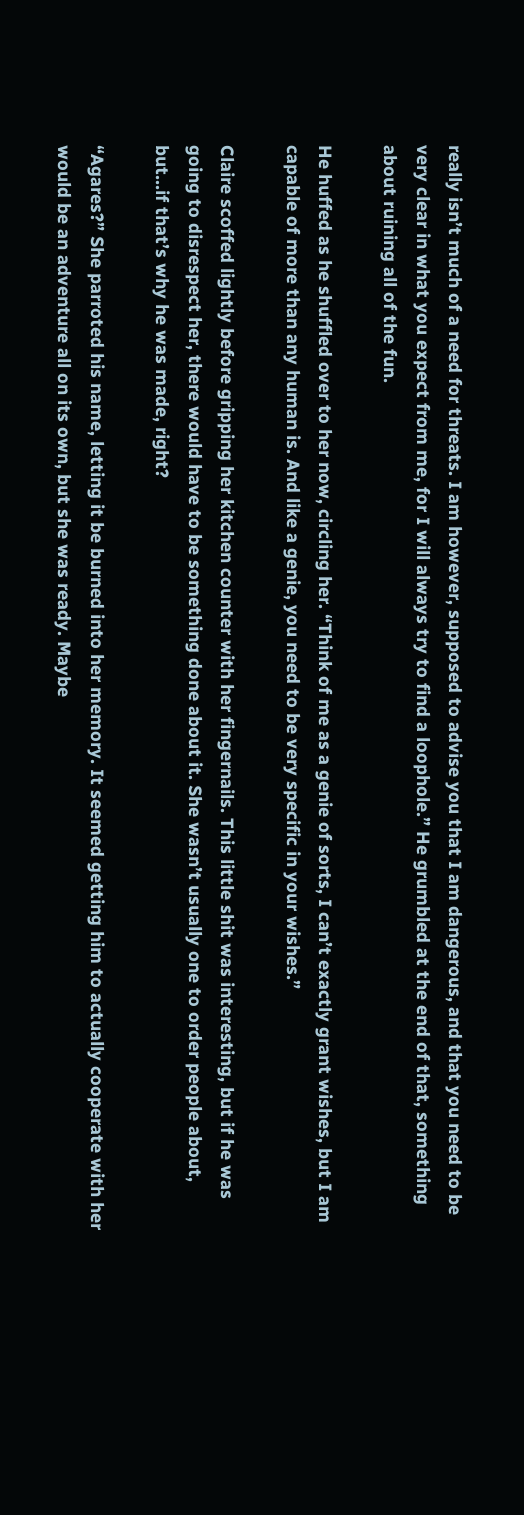really isn’t much of a need for threats. I am however, supposed to advise you that I am dangerous, and that you need to be very clear in what you expect from me, for I will always try to find a loophole.” He grumbled at the end of that, something about ruining all of the fun.

He huffed as he shuffled over to her now, circling her. “Think of me as a genie of sorts, I can’t exactly grant wishes, but I am capable of more than any human is. And like a genie, you need to be very specific in your wishes.”

Claire scoffed lightly before gripping her kitchen counter with her fingernails. This little shit was interesting, but if he was going to disrespect her, there would have to be something done about it. She wasn’t usually one to order people about, but…if that’s why he was made, right?

“Agares?” She parroted his name, letting it be burned into her memory. It seemed getting him to actually cooperate with her would be an adventure all on its own, but she was ready. Maybe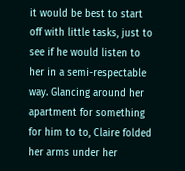it would be best to start off with little tasks, just to see if he would listen to her in a semi-respectable way. Glancing around her apartment for something for him to to, Claire folded her arms under her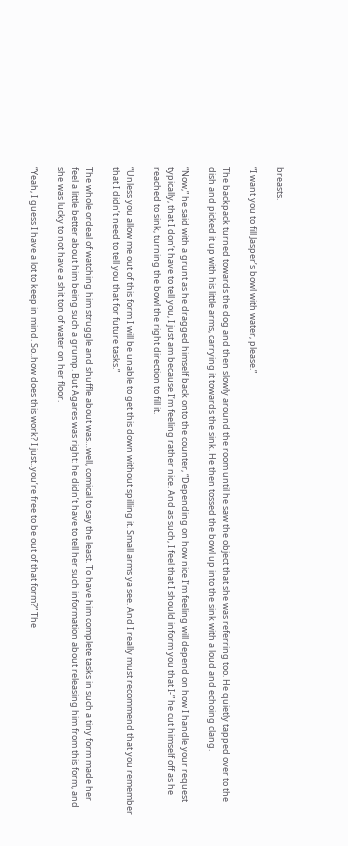breasts.

“I want you to fill Jasper’s bowl with water, please.”

The backpack turned towards the dog and then slowly around the room until he saw the object that she was referring too. He quietly tapped over to the dish and picked it up with his little arms, carrying it towards the sink. He then tossed the bowl up into the sink with a loud and echoing clang.

“Now,” he said with a grunt as he dragged himself back onto the counter, “Depending on how nice I’m feeling will depend on how I handle your request typically, that I don’t have to tell you, I just am because I’m feeling rather nice. And as such, I feel that I should inform you that I-” he cut himself off as he reached to sink, turning the bowl the right direction to fill it.

“Unless you allow me out of this form I will be unable to get this down without spilling it. Small arms ya see. And I really must recommend that you remember that I didn’t need to tell you that for future tasks.”

The whole ordeal of watching him struggle and shuffle about was…well, comical to say the least. To have him complete tasks in such a tiny form made her feel a little better about him being such a grump. But Agares was right: he didn’t have to tell her such information about releasing him from this form, and she was lucky to not have a shit ton of water on her floor.

“Yeah, I guess I have a lot to keep in mind. So..how does this work? I just..you’re free to be out of that form?” The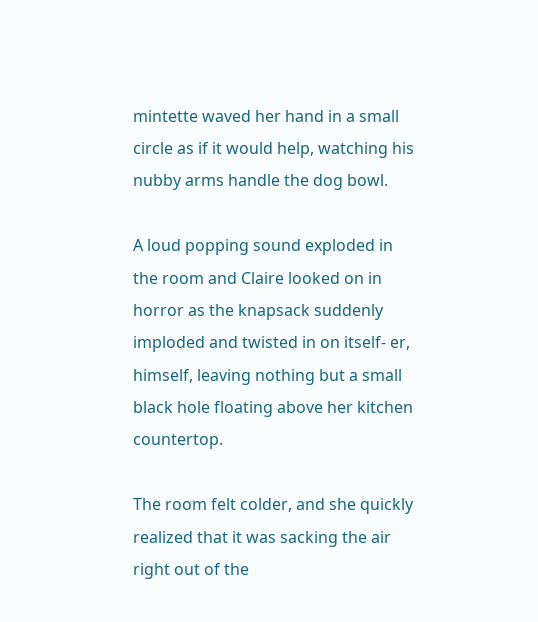mintette waved her hand in a small circle as if it would help, watching his nubby arms handle the dog bowl.

A loud popping sound exploded in the room and Claire looked on in horror as the knapsack suddenly imploded and twisted in on itself- er, himself, leaving nothing but a small black hole floating above her kitchen countertop.

The room felt colder, and she quickly realized that it was sacking the air right out of the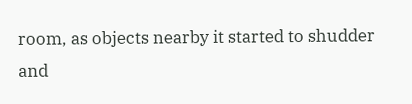room, as objects nearby it started to shudder and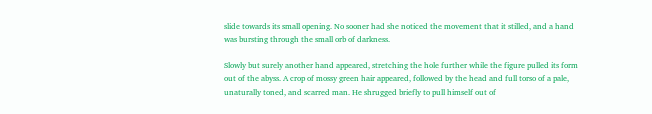slide towards its small opening. No sooner had she noticed the movement that it stilled, and a hand was bursting through the small orb of darkness.

Slowly but surely another hand appeared, stretching the hole further while the figure pulled its form out of the abyss. A crop of mossy green hair appeared, followed by the head and full torso of a pale, unaturally toned, and scarred man. He shrugged briefly to pull himself out of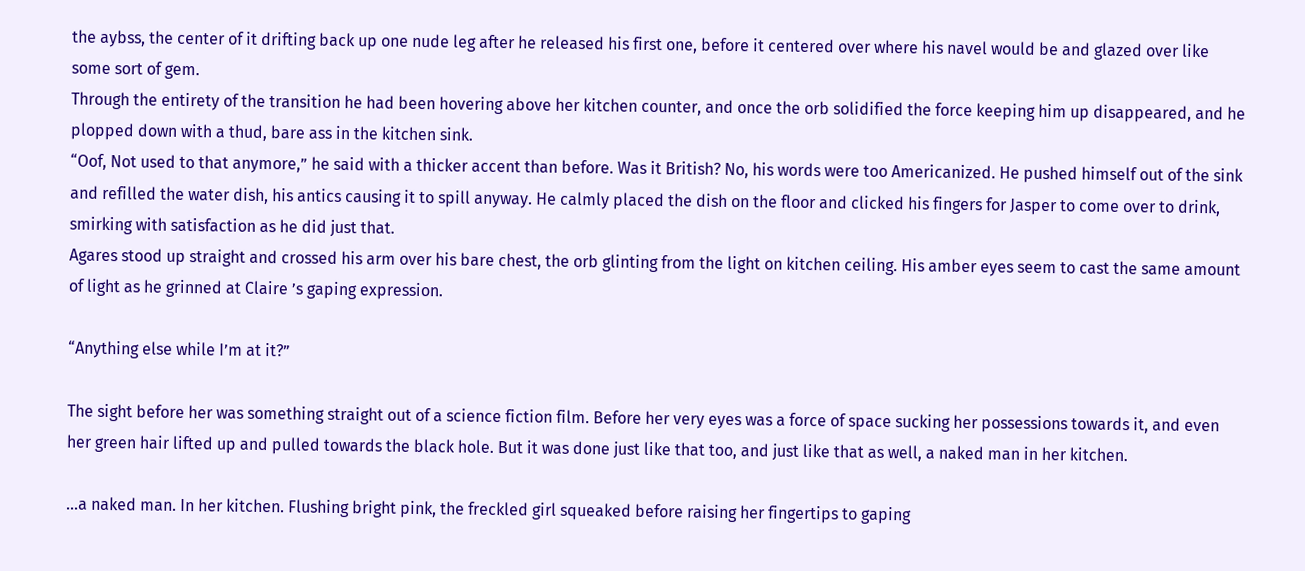the aybss, the center of it drifting back up one nude leg after he released his first one, before it centered over where his navel would be and glazed over like some sort of gem.
Through the entirety of the transition he had been hovering above her kitchen counter, and once the orb solidified the force keeping him up disappeared, and he plopped down with a thud, bare ass in the kitchen sink.
“Oof, Not used to that anymore,” he said with a thicker accent than before. Was it British? No, his words were too Americanized. He pushed himself out of the sink and refilled the water dish, his antics causing it to spill anyway. He calmly placed the dish on the floor and clicked his fingers for Jasper to come over to drink, smirking with satisfaction as he did just that.
Agares stood up straight and crossed his arm over his bare chest, the orb glinting from the light on kitchen ceiling. His amber eyes seem to cast the same amount of light as he grinned at Claire ’s gaping expression.

“Anything else while I’m at it?”

The sight before her was something straight out of a science fiction film. Before her very eyes was a force of space sucking her possessions towards it, and even her green hair lifted up and pulled towards the black hole. But it was done just like that too, and just like that as well, a naked man in her kitchen.

…a naked man. In her kitchen. Flushing bright pink, the freckled girl squeaked before raising her fingertips to gaping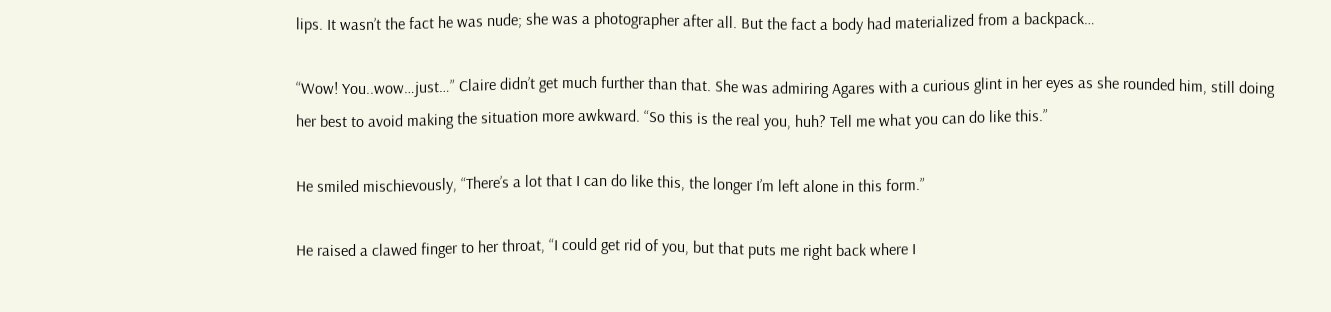lips. It wasn’t the fact he was nude; she was a photographer after all. But the fact a body had materialized from a backpack…

“Wow! You..wow…just…” Claire didn’t get much further than that. She was admiring Agares with a curious glint in her eyes as she rounded him, still doing her best to avoid making the situation more awkward. “So this is the real you, huh? Tell me what you can do like this.”

He smiled mischievously, “There’s a lot that I can do like this, the longer I’m left alone in this form.”

He raised a clawed finger to her throat, “I could get rid of you, but that puts me right back where I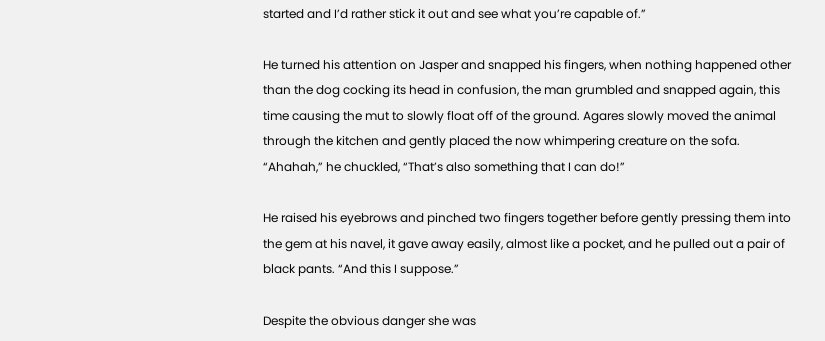started and I’d rather stick it out and see what you’re capable of.”

He turned his attention on Jasper and snapped his fingers, when nothing happened other than the dog cocking its head in confusion, the man grumbled and snapped again, this time causing the mut to slowly float off of the ground. Agares slowly moved the animal through the kitchen and gently placed the now whimpering creature on the sofa. “Ahahah,” he chuckled, “That’s also something that I can do!”

He raised his eyebrows and pinched two fingers together before gently pressing them into the gem at his navel, it gave away easily, almost like a pocket, and he pulled out a pair of black pants. “And this I suppose.”

Despite the obvious danger she was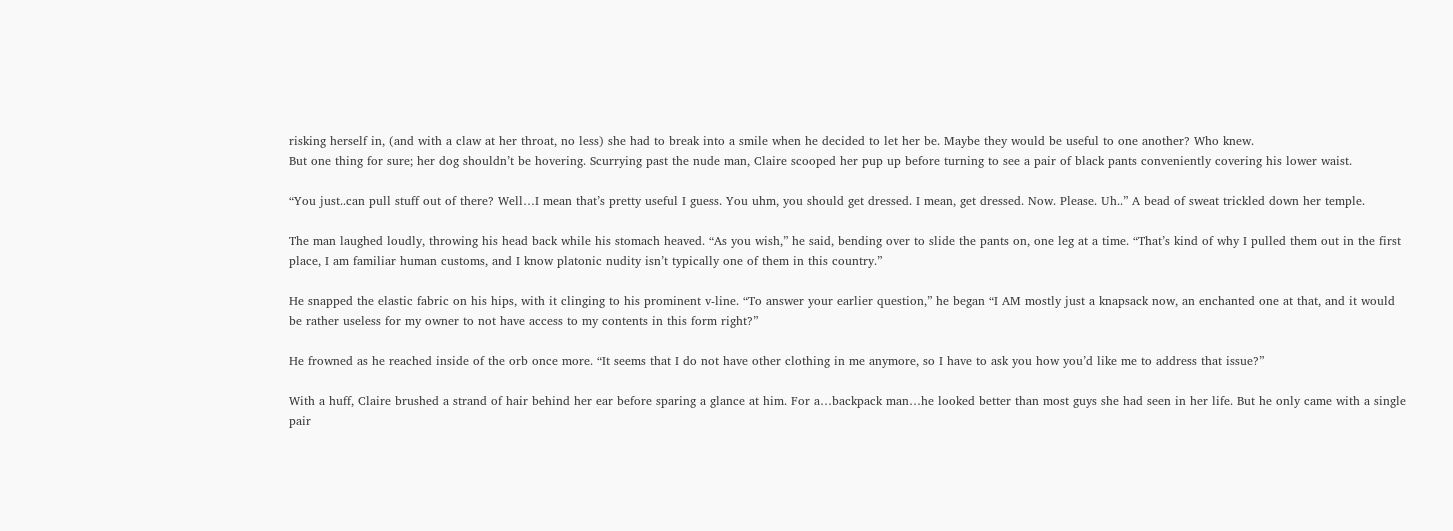risking herself in, (and with a claw at her throat, no less) she had to break into a smile when he decided to let her be. Maybe they would be useful to one another? Who knew.
But one thing for sure; her dog shouldn’t be hovering. Scurrying past the nude man, Claire scooped her pup up before turning to see a pair of black pants conveniently covering his lower waist.

“You just..can pull stuff out of there? Well…I mean that’s pretty useful I guess. You uhm, you should get dressed. I mean, get dressed. Now. Please. Uh..” A bead of sweat trickled down her temple.

The man laughed loudly, throwing his head back while his stomach heaved. “As you wish,” he said, bending over to slide the pants on, one leg at a time. “That’s kind of why I pulled them out in the first place, I am familiar human customs, and I know platonic nudity isn’t typically one of them in this country.”

He snapped the elastic fabric on his hips, with it clinging to his prominent v-line. “To answer your earlier question,” he began “I AM mostly just a knapsack now, an enchanted one at that, and it would be rather useless for my owner to not have access to my contents in this form right?”

He frowned as he reached inside of the orb once more. “It seems that I do not have other clothing in me anymore, so I have to ask you how you’d like me to address that issue?”

With a huff, Claire brushed a strand of hair behind her ear before sparing a glance at him. For a…backpack man…he looked better than most guys she had seen in her life. But he only came with a single pair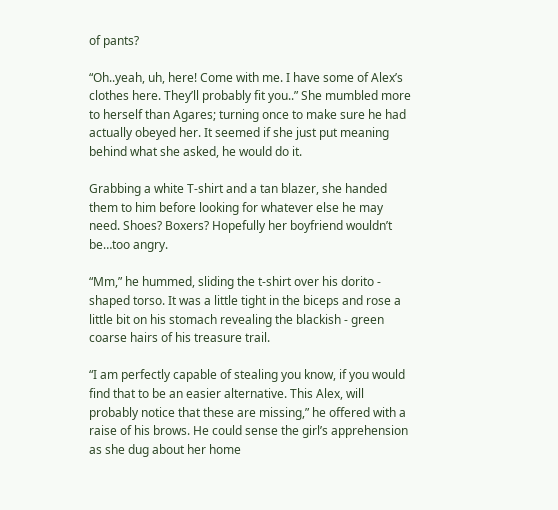of pants?

“Oh..yeah, uh, here! Come with me. I have some of Alex’s clothes here. They’ll probably fit you..” She mumbled more to herself than Agares; turning once to make sure he had actually obeyed her. It seemed if she just put meaning behind what she asked, he would do it.

Grabbing a white T-shirt and a tan blazer, she handed them to him before looking for whatever else he may need. Shoes? Boxers? Hopefully her boyfriend wouldn’t be…too angry.

“Mm,” he hummed, sliding the t-shirt over his dorito - shaped torso. It was a little tight in the biceps and rose a little bit on his stomach revealing the blackish - green coarse hairs of his treasure trail.

“I am perfectly capable of stealing you know, if you would find that to be an easier alternative. This Alex, will probably notice that these are missing,” he offered with a raise of his brows. He could sense the girl’s apprehension as she dug about her home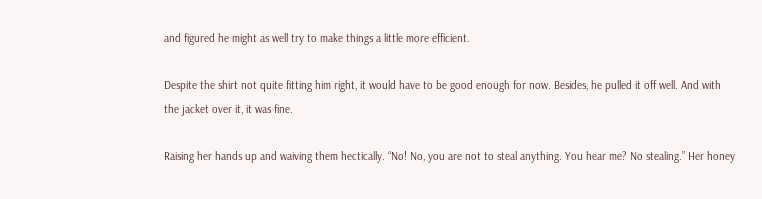and figured he might as well try to make things a little more efficient.

Despite the shirt not quite fitting him right, it would have to be good enough for now. Besides, he pulled it off well. And with the jacket over it, it was fine.

Raising her hands up and waiving them hectically. “No! No, you are not to steal anything. You hear me? No stealing.” Her honey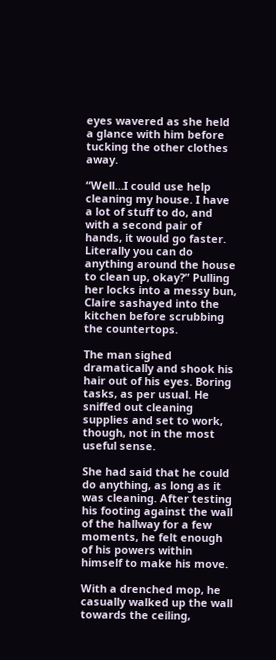eyes wavered as she held a glance with him before tucking the other clothes away.

“Well…I could use help cleaning my house. I have a lot of stuff to do, and with a second pair of hands, it would go faster. Literally you can do anything around the house to clean up, okay?” Pulling her locks into a messy bun, Claire sashayed into the kitchen before scrubbing the countertops.

The man sighed dramatically and shook his hair out of his eyes. Boring tasks, as per usual. He sniffed out cleaning supplies and set to work, though, not in the most useful sense.

She had said that he could do anything, as long as it was cleaning. After testing his footing against the wall of the hallway for a few moments, he felt enough of his powers within himself to make his move.

With a drenched mop, he casually walked up the wall towards the ceiling,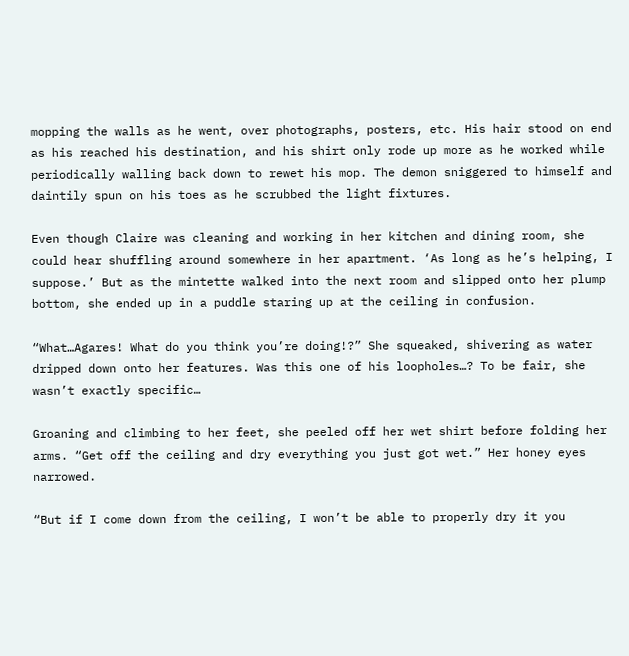mopping the walls as he went, over photographs, posters, etc. His hair stood on end as his reached his destination, and his shirt only rode up more as he worked while periodically walling back down to rewet his mop. The demon sniggered to himself and daintily spun on his toes as he scrubbed the light fixtures.

Even though Claire was cleaning and working in her kitchen and dining room, she could hear shuffling around somewhere in her apartment. ‘As long as he’s helping, I suppose.’ But as the mintette walked into the next room and slipped onto her plump bottom, she ended up in a puddle staring up at the ceiling in confusion.

“What…Agares! What do you think you’re doing!?” She squeaked, shivering as water dripped down onto her features. Was this one of his loopholes…? To be fair, she wasn’t exactly specific…

Groaning and climbing to her feet, she peeled off her wet shirt before folding her arms. “Get off the ceiling and dry everything you just got wet.” Her honey eyes narrowed.

“But if I come down from the ceiling, I won’t be able to properly dry it you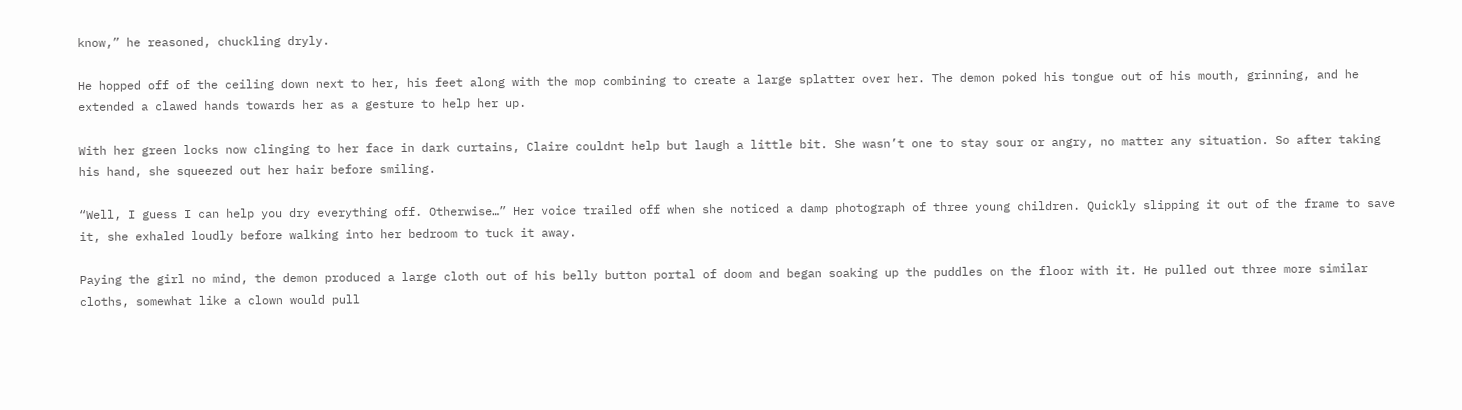know,” he reasoned, chuckling dryly.

He hopped off of the ceiling down next to her, his feet along with the mop combining to create a large splatter over her. The demon poked his tongue out of his mouth, grinning, and he extended a clawed hands towards her as a gesture to help her up.

With her green locks now clinging to her face in dark curtains, Claire couldnt help but laugh a little bit. She wasn’t one to stay sour or angry, no matter any situation. So after taking his hand, she squeezed out her hair before smiling.

“Well, I guess I can help you dry everything off. Otherwise…” Her voice trailed off when she noticed a damp photograph of three young children. Quickly slipping it out of the frame to save it, she exhaled loudly before walking into her bedroom to tuck it away.

Paying the girl no mind, the demon produced a large cloth out of his belly button portal of doom and began soaking up the puddles on the floor with it. He pulled out three more similar cloths, somewhat like a clown would pull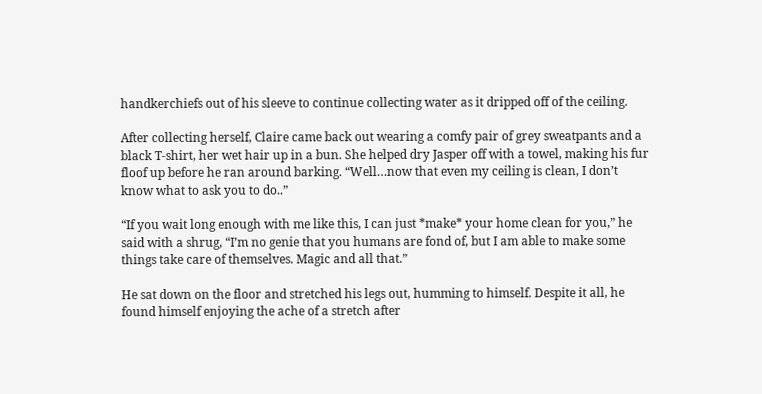handkerchiefs out of his sleeve to continue collecting water as it dripped off of the ceiling.

After collecting herself, Claire came back out wearing a comfy pair of grey sweatpants and a black T-shirt, her wet hair up in a bun. She helped dry Jasper off with a towel, making his fur floof up before he ran around barking. “Well…now that even my ceiling is clean, I don’t know what to ask you to do..”

“If you wait long enough with me like this, I can just *make* your home clean for you,” he said with a shrug, “I’m no genie that you humans are fond of, but I am able to make some things take care of themselves. Magic and all that.”

He sat down on the floor and stretched his legs out, humming to himself. Despite it all, he found himself enjoying the ache of a stretch after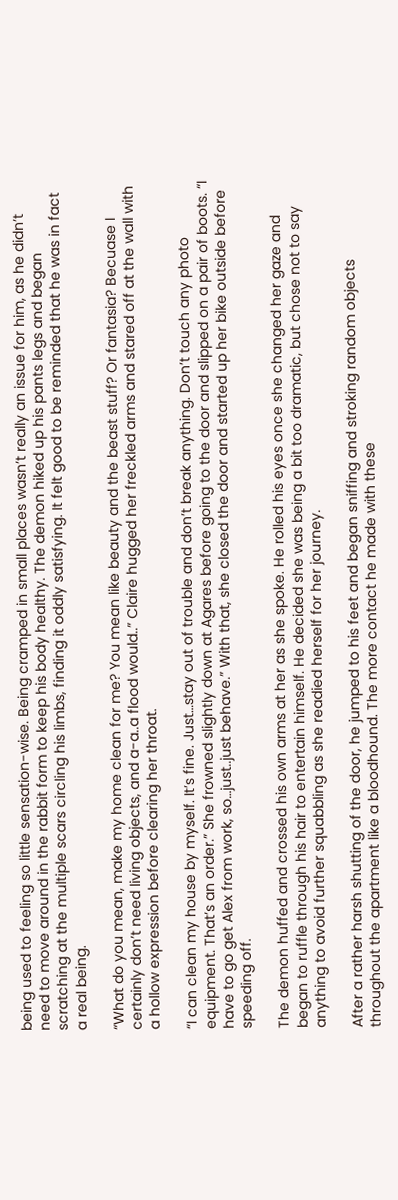being used to feeling so little sensation-wise. Being cramped in small places wasn’t really an issue for him, as he didn’t need to move around in the rabbit form to keep his body healthy. The demon hiked up his pants legs and began scratching at the multiple scars circling his limbs, finding it oddly satisfying. It felt good to be reminded that he was in fact a real being.

“What do you mean, make my home clean for me? You mean like beauty and the beast stuff? Or fantasia? Becuase I certainly don’t need living objects, and a-a..a flood would..” Claire hugged her freckled arms and stared off at the wall with a hollow expression before clearing her throat.

“I can clean my house by myself. It’s fine. Just…stay out of trouble and don’t break anything. Don’t touch any photo equipment. That’s an order.” She frowned slightly down at Agares before going to the door and slipped on a pair of boots. “I have to go get Alex from work, so…just..just behave.” With that, she closed the door and started up her bike outside before speeding off.

The demon huffed and crossed his own arms at her as she spoke. He rolled his eyes once she changed her gaze and began to ruffle through his hair to entertain himself. He decided she was being a bit too dramatic, but chose not to say anything to avoid further squabbling as she readied herself for her journey.

After a rather harsh shutting of the door, he jumped to his feet and began sniffing and stroking random objects throughout the apartment like a bloodhound. The more contact he made with these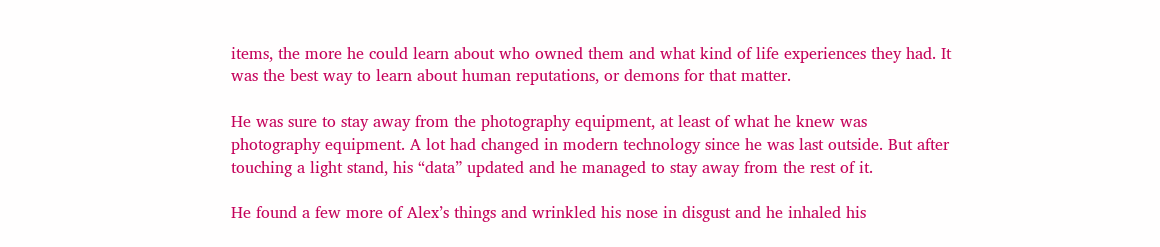items, the more he could learn about who owned them and what kind of life experiences they had. It was the best way to learn about human reputations, or demons for that matter.

He was sure to stay away from the photography equipment, at least of what he knew was photography equipment. A lot had changed in modern technology since he was last outside. But after touching a light stand, his “data” updated and he managed to stay away from the rest of it.

He found a few more of Alex’s things and wrinkled his nose in disgust and he inhaled his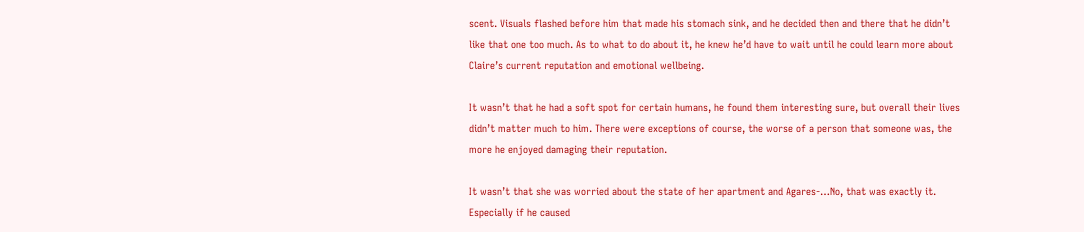scent. Visuals flashed before him that made his stomach sink, and he decided then and there that he didn’t like that one too much. As to what to do about it, he knew he’d have to wait until he could learn more about Claire’s current reputation and emotional wellbeing.

It wasn’t that he had a soft spot for certain humans, he found them interesting sure, but overall their lives didn’t matter much to him. There were exceptions of course, the worse of a person that someone was, the more he enjoyed damaging their reputation.

It wasn’t that she was worried about the state of her apartment and Agares-…No, that was exactly it. Especially if he caused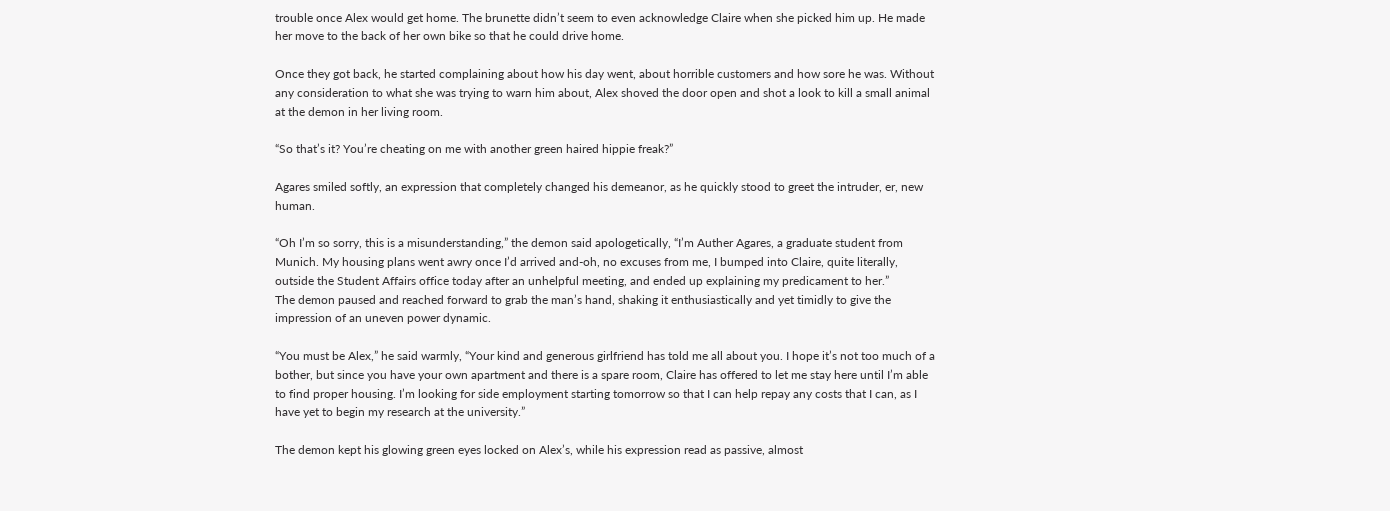trouble once Alex would get home. The brunette didn’t seem to even acknowledge Claire when she picked him up. He made her move to the back of her own bike so that he could drive home.

Once they got back, he started complaining about how his day went, about horrible customers and how sore he was. Without any consideration to what she was trying to warn him about, Alex shoved the door open and shot a look to kill a small animal at the demon in her living room.

“So that’s it? You’re cheating on me with another green haired hippie freak?”

Agares smiled softly, an expression that completely changed his demeanor, as he quickly stood to greet the intruder, er, new human.

“Oh I’m so sorry, this is a misunderstanding,” the demon said apologetically, “I’m Auther Agares, a graduate student from Munich. My housing plans went awry once I’d arrived and-oh, no excuses from me, I bumped into Claire, quite literally, outside the Student Affairs office today after an unhelpful meeting, and ended up explaining my predicament to her.”
The demon paused and reached forward to grab the man’s hand, shaking it enthusiastically and yet timidly to give the impression of an uneven power dynamic.

“You must be Alex,” he said warmly, “Your kind and generous girlfriend has told me all about you. I hope it’s not too much of a bother, but since you have your own apartment and there is a spare room, Claire has offered to let me stay here until I’m able to find proper housing. I’m looking for side employment starting tomorrow so that I can help repay any costs that I can, as I have yet to begin my research at the university.”

The demon kept his glowing green eyes locked on Alex’s, while his expression read as passive, almost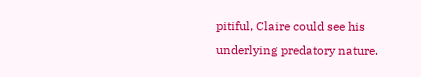pitiful, Claire could see his underlying predatory nature.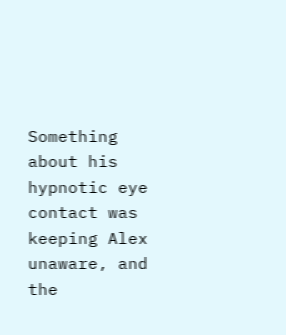Something about his hypnotic eye contact was keeping Alex unaware, and the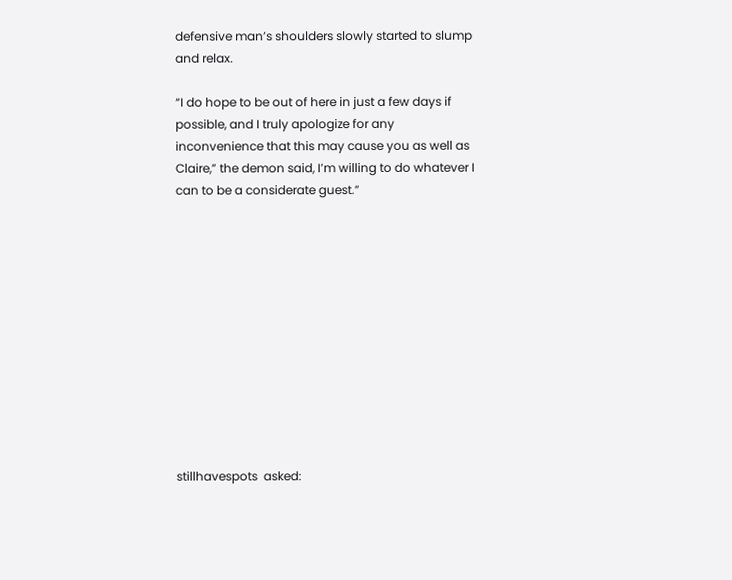defensive man’s shoulders slowly started to slump and relax.

“I do hope to be out of here in just a few days if possible, and I truly apologize for any inconvenience that this may cause you as well as Claire,” the demon said, I’m willing to do whatever I can to be a considerate guest.”












stillhavespots  asked: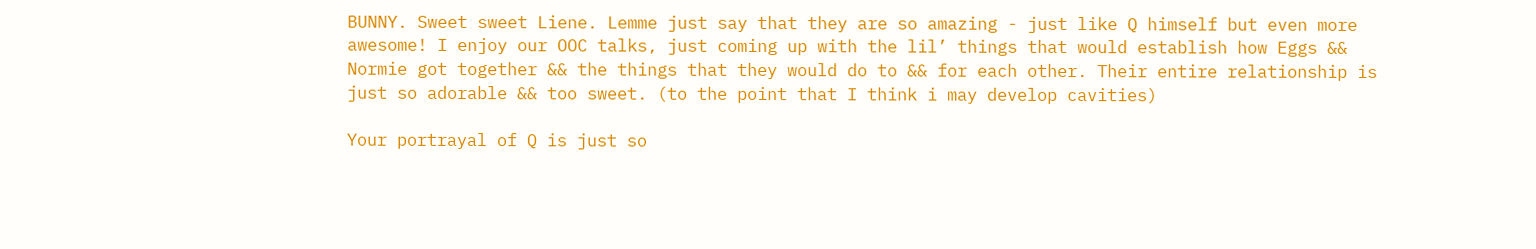BUNNY. Sweet sweet Liene. Lemme just say that they are so amazing - just like Q himself but even more awesome! I enjoy our OOC talks, just coming up with the lil’ things that would establish how Eggs && Normie got together && the things that they would do to && for each other. Their entire relationship is just so adorable && too sweet. (to the point that I think i may develop cavities)

Your portrayal of Q is just so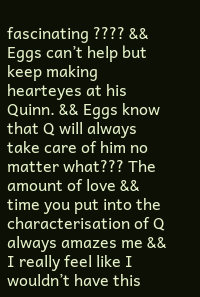fascinating ???? && Eggs can’t help but keep making hearteyes at his Quinn. && Eggs know that Q will always take care of him no matter what??? The amount of love && time you put into the characterisation of Q always amazes me && I really feel like I wouldn’t have this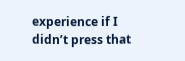experience if I didn’t press that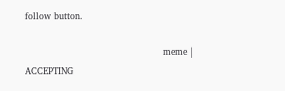follow button.

                                              meme | ACCEPTING